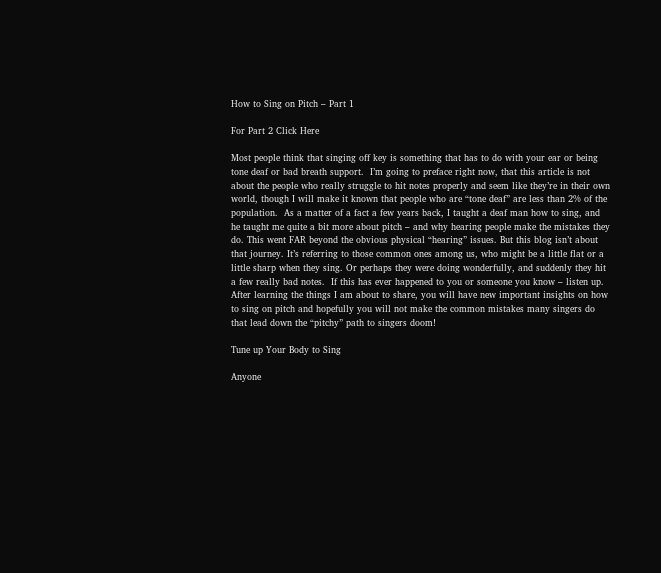How to Sing on Pitch – Part 1

For Part 2 Click Here

Most people think that singing off key is something that has to do with your ear or being tone deaf or bad breath support.  I’m going to preface right now, that this article is not about the people who really struggle to hit notes properly and seem like they’re in their own world, though I will make it known that people who are “tone deaf” are less than 2% of the population.  As a matter of a fact a few years back, I taught a deaf man how to sing, and he taught me quite a bit more about pitch – and why hearing people make the mistakes they do. This went FAR beyond the obvious physical “hearing” issues. But this blog isn’t about that journey. It’s referring to those common ones among us, who might be a little flat or a little sharp when they sing. Or perhaps they were doing wonderfully, and suddenly they hit a few really bad notes.  If this has ever happened to you or someone you know – listen up. After learning the things I am about to share, you will have new important insights on how to sing on pitch and hopefully you will not make the common mistakes many singers do that lead down the “pitchy” path to singers doom!

Tune up Your Body to Sing

Anyone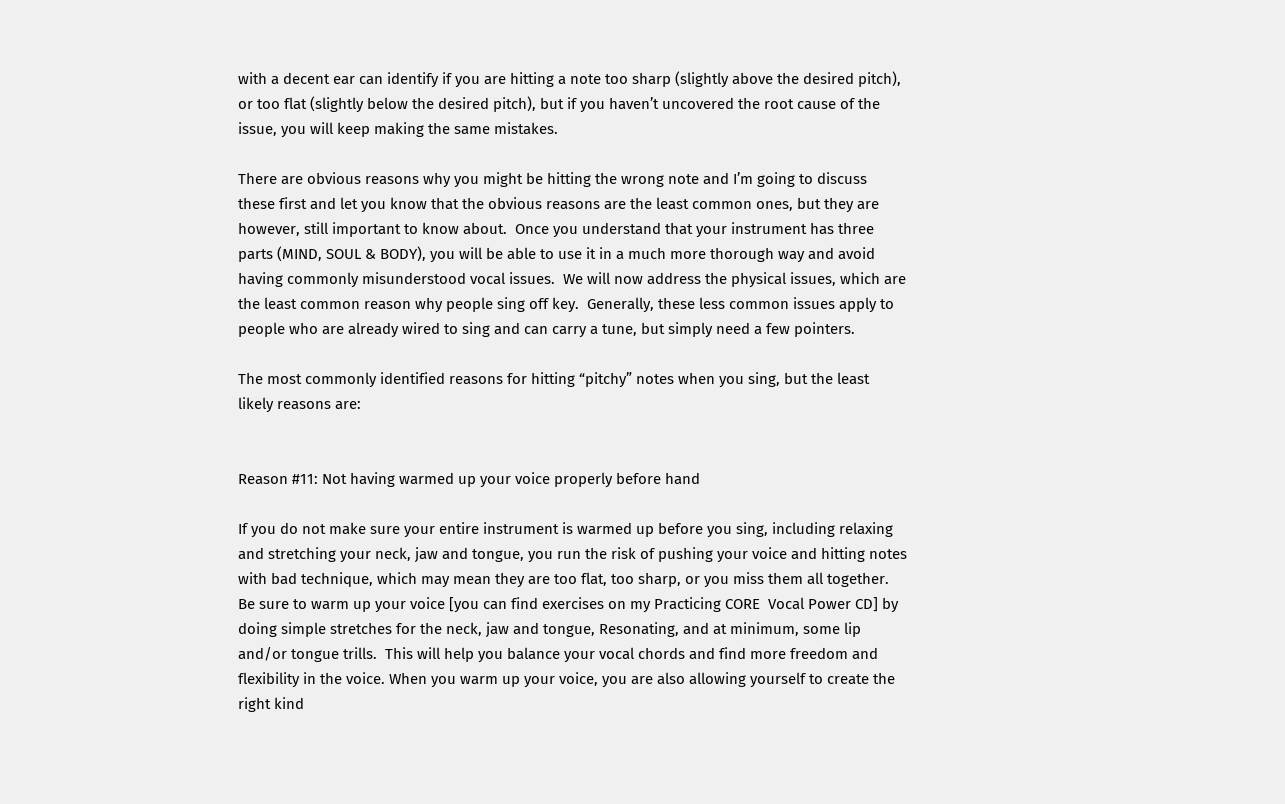with a decent ear can identify if you are hitting a note too sharp (slightly above the desired pitch), or too flat (slightly below the desired pitch), but if you haven’t uncovered the root cause of the issue, you will keep making the same mistakes.

There are obvious reasons why you might be hitting the wrong note and I’m going to discuss these first and let you know that the obvious reasons are the least common ones, but they are however, still important to know about.  Once you understand that your instrument has three parts (MIND, SOUL & BODY), you will be able to use it in a much more thorough way and avoid having commonly misunderstood vocal issues.  We will now address the physical issues, which are the least common reason why people sing off key.  Generally, these less common issues apply to people who are already wired to sing and can carry a tune, but simply need a few pointers.

The most commonly identified reasons for hitting “pitchy” notes when you sing, but the least likely reasons are:


Reason #11: Not having warmed up your voice properly before hand

If you do not make sure your entire instrument is warmed up before you sing, including relaxing and stretching your neck, jaw and tongue, you run the risk of pushing your voice and hitting notes with bad technique, which may mean they are too flat, too sharp, or you miss them all together. Be sure to warm up your voice [you can find exercises on my Practicing CORE  Vocal Power CD] by doing simple stretches for the neck, jaw and tongue, Resonating, and at minimum, some lip and/or tongue trills.  This will help you balance your vocal chords and find more freedom and flexibility in the voice. When you warm up your voice, you are also allowing yourself to create the right kind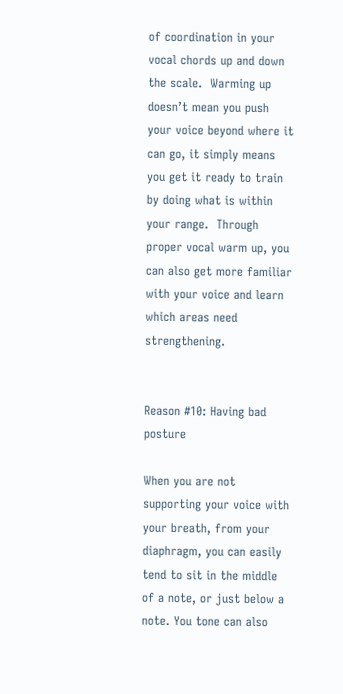of coordination in your vocal chords up and down the scale.  Warming up doesn’t mean you push your voice beyond where it can go, it simply means you get it ready to train by doing what is within your range.  Through proper vocal warm up, you can also get more familiar with your voice and learn which areas need strengthening.


Reason #10: Having bad posture

When you are not supporting your voice with your breath, from your diaphragm, you can easily tend to sit in the middle of a note, or just below a note. You tone can also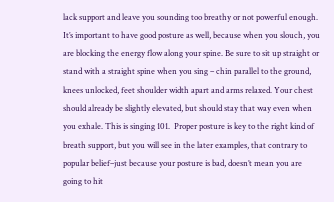lack support and leave you sounding too breathy or not powerful enough. It’s important to have good posture as well, because when you slouch, you are blocking the energy flow along your spine. Be sure to sit up straight or stand with a straight spine when you sing – chin parallel to the ground, knees unlocked, feet shoulder width apart and arms relaxed. Your chest should already be slightly elevated, but should stay that way even when you exhale. This is singing 101.  Proper posture is key to the right kind of breath support, but you will see in the later examples, that contrary to popular belief–just because your posture is bad, doesn’t mean you are going to hit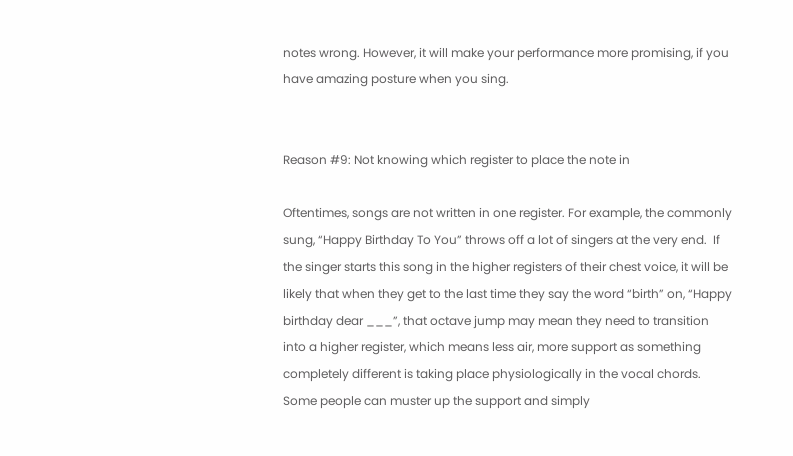notes wrong. However, it will make your performance more promising, if you have amazing posture when you sing.


Reason #9: Not knowing which register to place the note in

Oftentimes, songs are not written in one register. For example, the commonly sung, “Happy Birthday To You” throws off a lot of singers at the very end.  If the singer starts this song in the higher registers of their chest voice, it will be likely that when they get to the last time they say the word “birth” on, “Happy birthday dear ___”, that octave jump may mean they need to transition into a higher register, which means less air, more support as something completely different is taking place physiologically in the vocal chords. Some people can muster up the support and simply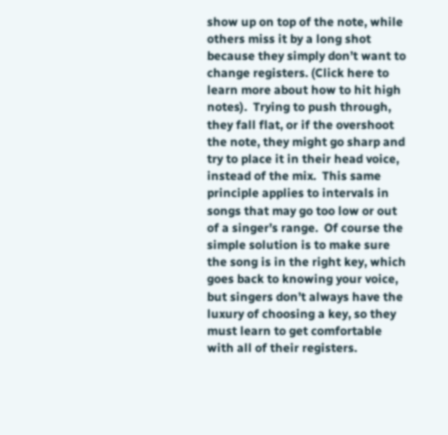show up on top of the note, while others miss it by a long shot because they simply don’t want to change registers. (Click here to learn more about how to hit high notes).  Trying to push through, they fall flat, or if the overshoot the note, they might go sharp and try to place it in their head voice, instead of the mix.  This same principle applies to intervals in songs that may go too low or out of a singer’s range.  Of course the simple solution is to make sure the song is in the right key, which goes back to knowing your voice, but singers don’t always have the luxury of choosing a key, so they must learn to get comfortable with all of their registers.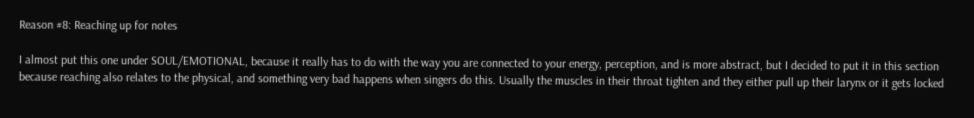Reason #8: Reaching up for notes

I almost put this one under SOUL/EMOTIONAL, because it really has to do with the way you are connected to your energy, perception, and is more abstract, but I decided to put it in this section because reaching also relates to the physical, and something very bad happens when singers do this. Usually the muscles in their throat tighten and they either pull up their larynx or it gets locked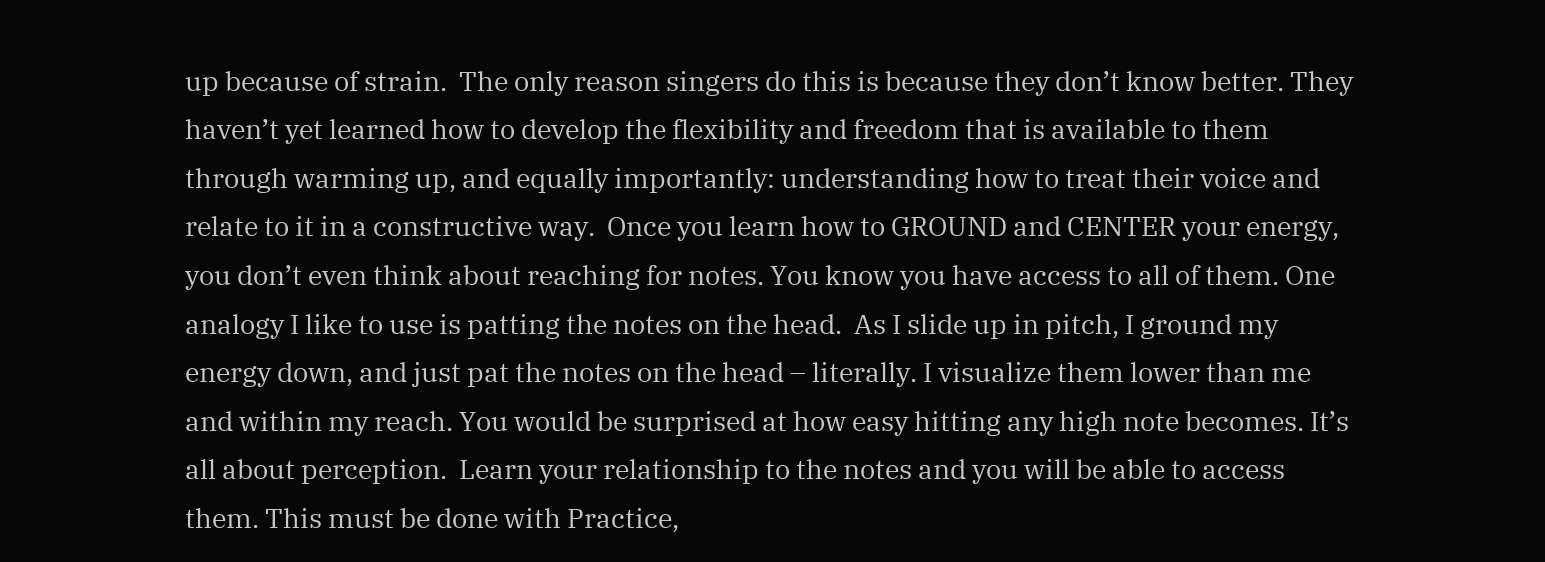up because of strain.  The only reason singers do this is because they don’t know better. They haven’t yet learned how to develop the flexibility and freedom that is available to them through warming up, and equally importantly: understanding how to treat their voice and relate to it in a constructive way.  Once you learn how to GROUND and CENTER your energy, you don’t even think about reaching for notes. You know you have access to all of them. One analogy I like to use is patting the notes on the head.  As I slide up in pitch, I ground my energy down, and just pat the notes on the head – literally. I visualize them lower than me and within my reach. You would be surprised at how easy hitting any high note becomes. It’s all about perception.  Learn your relationship to the notes and you will be able to access them. This must be done with Practice,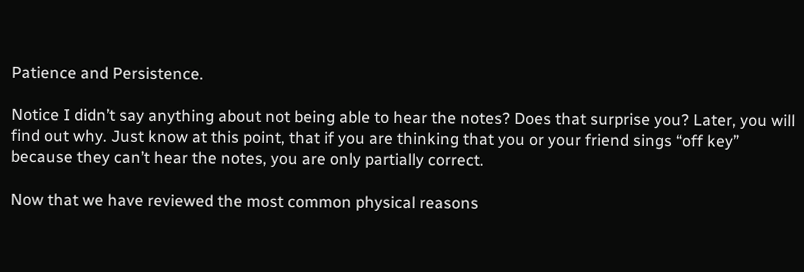Patience and Persistence.

Notice I didn’t say anything about not being able to hear the notes? Does that surprise you? Later, you will find out why. Just know at this point, that if you are thinking that you or your friend sings “off key” because they can’t hear the notes, you are only partially correct.

Now that we have reviewed the most common physical reasons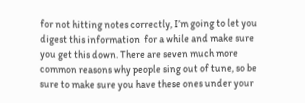for not hitting notes correctly, I’m going to let you digest this information  for a while and make sure you get this down. There are seven much more common reasons why people sing out of tune, so be sure to make sure you have these ones under your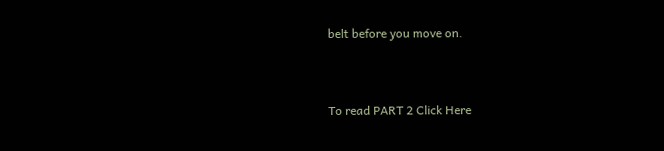belt before you move on.


To read PART 2 Click Here